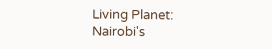Living Planet: Nairobi's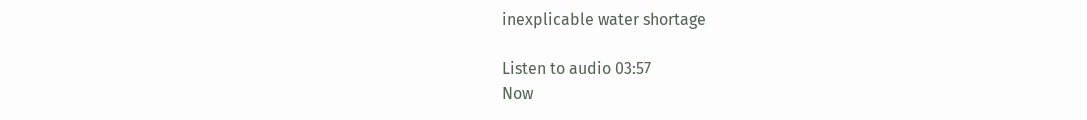inexplicable water shortage

Listen to audio 03:57
Now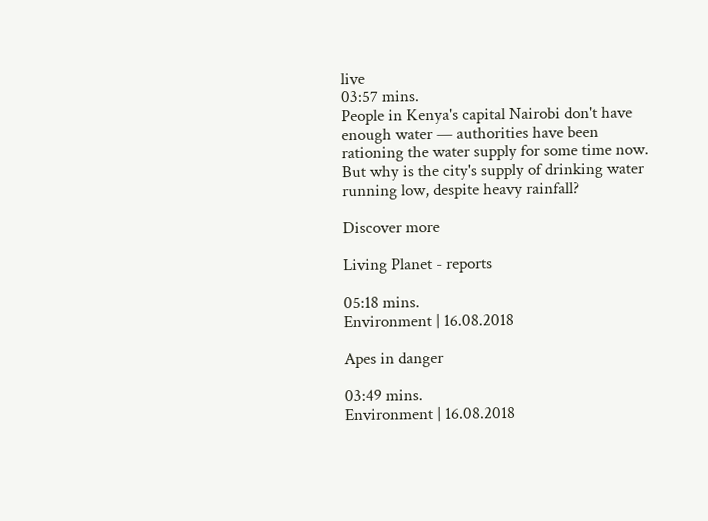live
03:57 mins.
People in Kenya's capital Nairobi don't have enough water — authorities have been rationing the water supply for some time now. But why is the city's supply of drinking water running low, despite heavy rainfall?

Discover more

Living Planet - reports

05:18 mins.
Environment | 16.08.2018

Apes in danger

03:49 mins.
Environment | 16.08.2018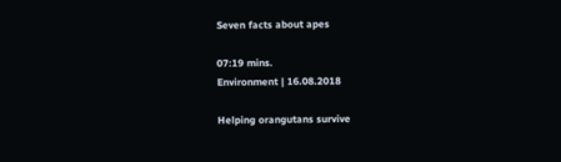Seven facts about apes

07:19 mins.
Environment | 16.08.2018

Helping orangutans survive